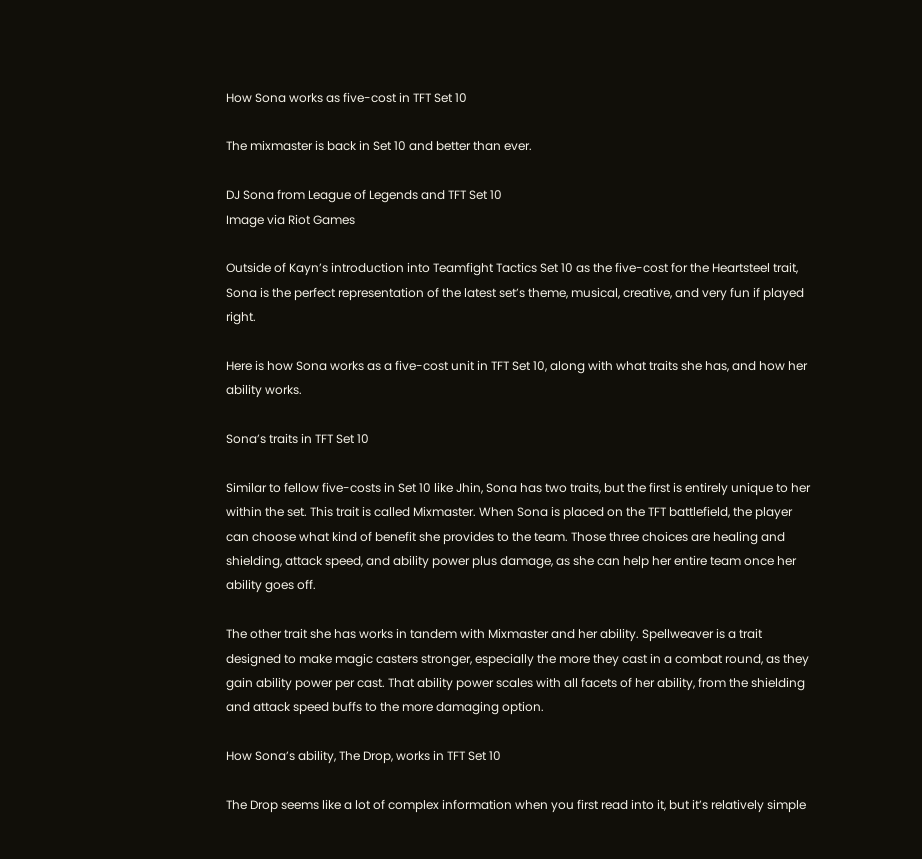How Sona works as five-cost in TFT Set 10

The mixmaster is back in Set 10 and better than ever.

DJ Sona from League of Legends and TFT Set 10
Image via Riot Games

Outside of Kayn’s introduction into Teamfight Tactics Set 10 as the five-cost for the Heartsteel trait, Sona is the perfect representation of the latest set’s theme, musical, creative, and very fun if played right.

Here is how Sona works as a five-cost unit in TFT Set 10, along with what traits she has, and how her ability works.

Sona’s traits in TFT Set 10

Similar to fellow five-costs in Set 10 like Jhin, Sona has two traits, but the first is entirely unique to her within the set. This trait is called Mixmaster. When Sona is placed on the TFT battlefield, the player can choose what kind of benefit she provides to the team. Those three choices are healing and shielding, attack speed, and ability power plus damage, as she can help her entire team once her ability goes off.

The other trait she has works in tandem with Mixmaster and her ability. Spellweaver is a trait designed to make magic casters stronger, especially the more they cast in a combat round, as they gain ability power per cast. That ability power scales with all facets of her ability, from the shielding and attack speed buffs to the more damaging option.

How Sona’s ability, The Drop, works in TFT Set 10

The Drop seems like a lot of complex information when you first read into it, but it’s relatively simple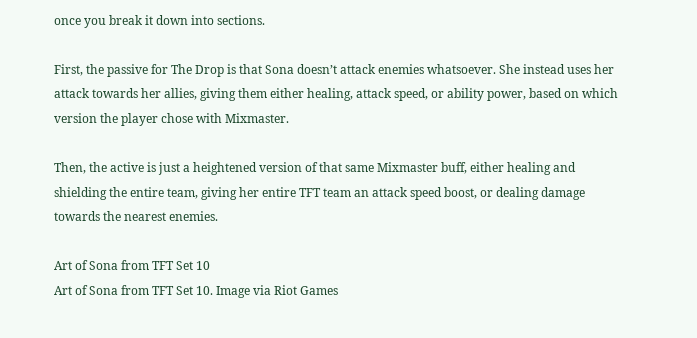once you break it down into sections.

First, the passive for The Drop is that Sona doesn’t attack enemies whatsoever. She instead uses her attack towards her allies, giving them either healing, attack speed, or ability power, based on which version the player chose with Mixmaster.

Then, the active is just a heightened version of that same Mixmaster buff, either healing and shielding the entire team, giving her entire TFT team an attack speed boost, or dealing damage towards the nearest enemies.

Art of Sona from TFT Set 10
Art of Sona from TFT Set 10. Image via Riot Games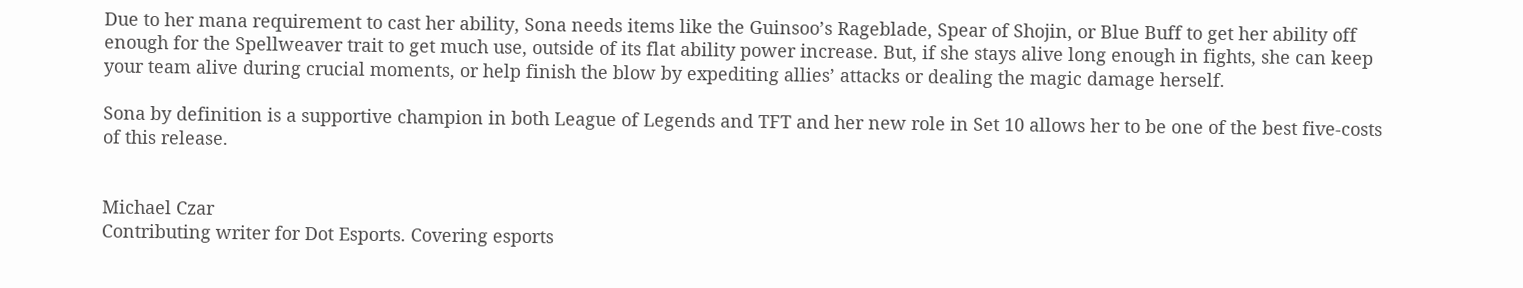Due to her mana requirement to cast her ability, Sona needs items like the Guinsoo’s Rageblade, Spear of Shojin, or Blue Buff to get her ability off enough for the Spellweaver trait to get much use, outside of its flat ability power increase. But, if she stays alive long enough in fights, she can keep your team alive during crucial moments, or help finish the blow by expediting allies’ attacks or dealing the magic damage herself.

Sona by definition is a supportive champion in both League of Legends and TFT and her new role in Set 10 allows her to be one of the best five-costs of this release.


Michael Czar
Contributing writer for Dot Esports. Covering esports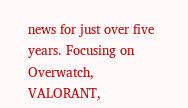news for just over five years. Focusing on Overwatch, VALORANT,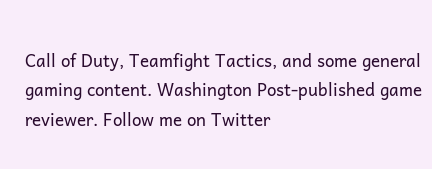Call of Duty, Teamfight Tactics, and some general gaming content. Washington Post-published game reviewer. Follow me on Twitter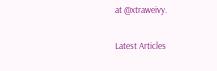at @xtraweivy.

Latest Articles